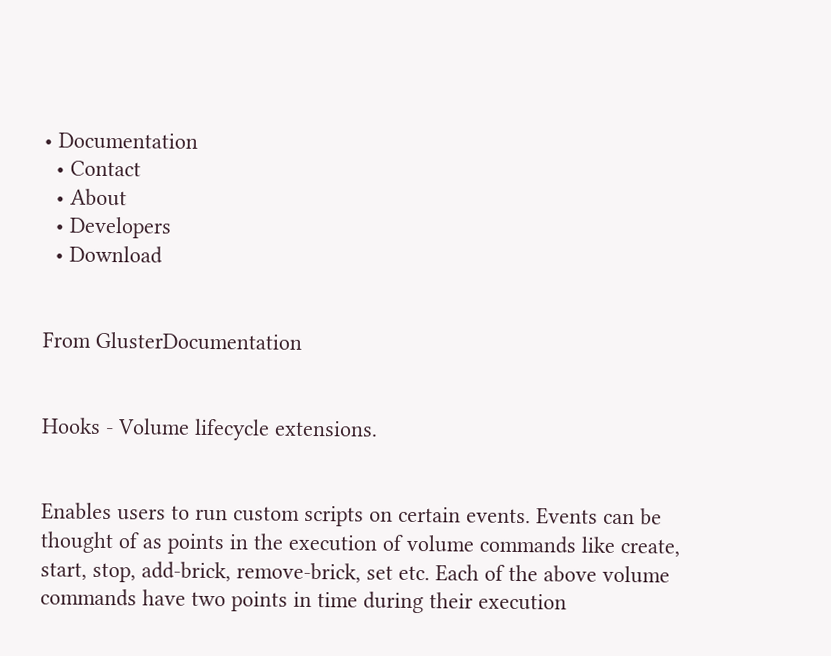• Documentation
  • Contact
  • About
  • Developers
  • Download


From GlusterDocumentation


Hooks - Volume lifecycle extensions.


Enables users to run custom scripts on certain events. Events can be thought of as points in the execution of volume commands like create, start, stop, add-brick, remove-brick, set etc. Each of the above volume commands have two points in time during their execution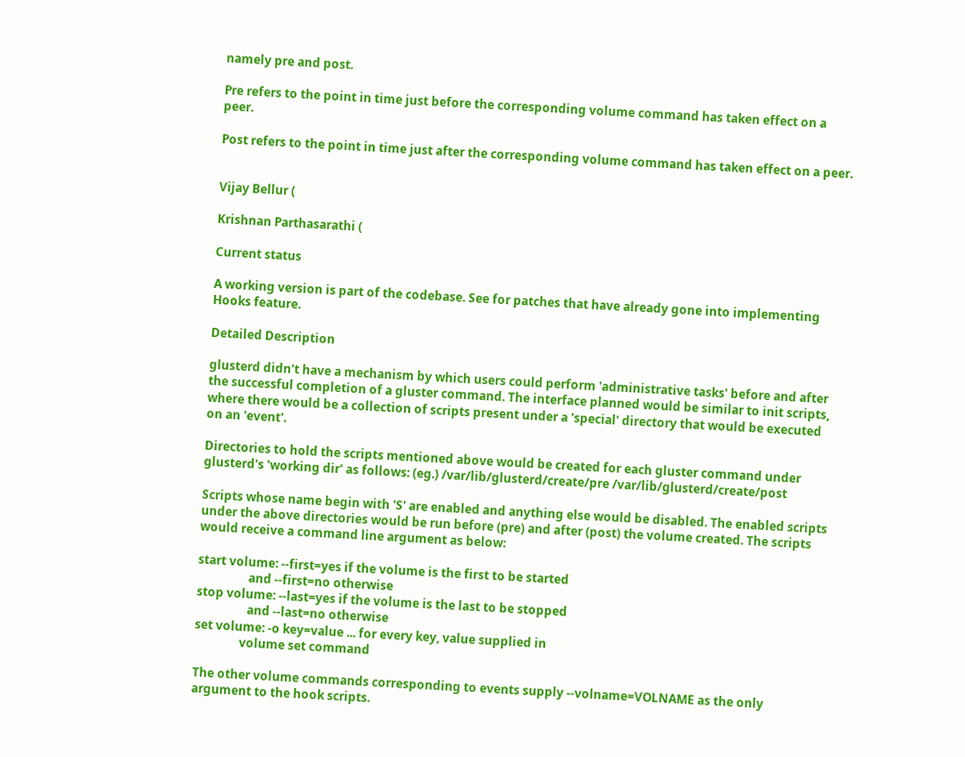namely pre and post.

Pre refers to the point in time just before the corresponding volume command has taken effect on a peer.

Post refers to the point in time just after the corresponding volume command has taken effect on a peer.


Vijay Bellur (

Krishnan Parthasarathi (

Current status

A working version is part of the codebase. See for patches that have already gone into implementing Hooks feature.

Detailed Description

glusterd didn't have a mechanism by which users could perform 'administrative tasks' before and after the successful completion of a gluster command. The interface planned would be similar to init scripts, where there would be a collection of scripts present under a 'special' directory that would be executed on an 'event'.

Directories to hold the scripts mentioned above would be created for each gluster command under glusterd's 'working dir' as follows: (eg.) /var/lib/glusterd/create/pre /var/lib/glusterd/create/post

Scripts whose name begin with 'S' are enabled and anything else would be disabled. The enabled scripts under the above directories would be run before (pre) and after (post) the volume created. The scripts would receive a command line argument as below:

start volume: --first=yes if the volume is the first to be started
                 and --first=no otherwise
stop volume: --last=yes if the volume is the last to be stopped
                 and --last=no otherwise
set volume: -o key=value ... for every key, value supplied in
               volume set command

The other volume commands corresponding to events supply --volname=VOLNAME as the only argument to the hook scripts.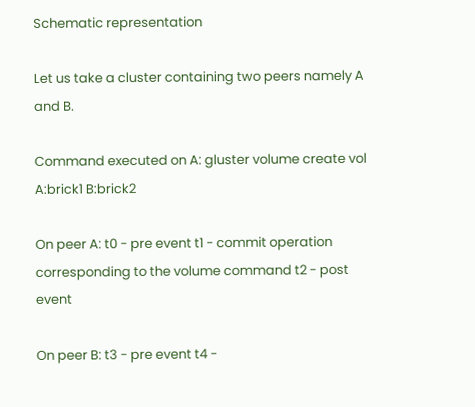Schematic representation

Let us take a cluster containing two peers namely A and B.

Command executed on A: gluster volume create vol A:brick1 B:brick2

On peer A: t0 - pre event t1 - commit operation corresponding to the volume command t2 - post event

On peer B: t3 - pre event t4 -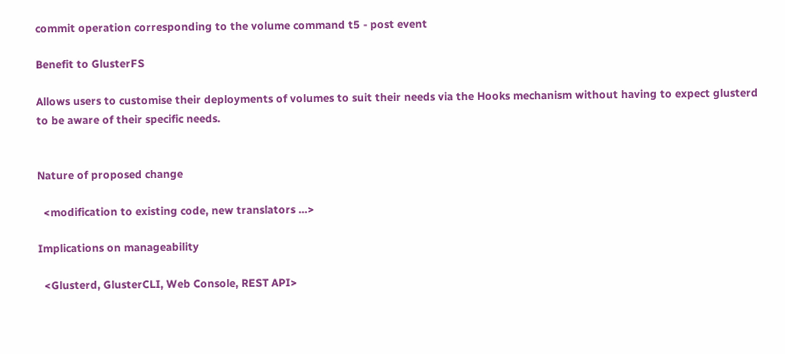commit operation corresponding to the volume command t5 - post event

Benefit to GlusterFS

Allows users to customise their deployments of volumes to suit their needs via the Hooks mechanism without having to expect glusterd to be aware of their specific needs.


Nature of proposed change

  <modification to existing code, new translators ...>

Implications on manageability

  <Glusterd, GlusterCLI, Web Console, REST API>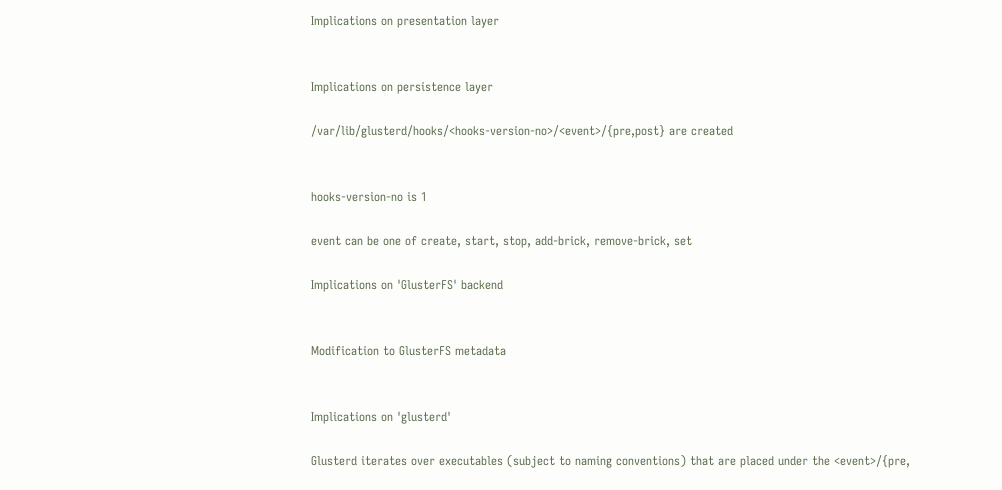Implications on presentation layer


Implications on persistence layer

/var/lib/glusterd/hooks/<hooks-version-no>/<event>/{pre,post} are created


hooks-version-no is 1

event can be one of create, start, stop, add-brick, remove-brick, set

Implications on 'GlusterFS' backend


Modification to GlusterFS metadata


Implications on 'glusterd'

Glusterd iterates over executables (subject to naming conventions) that are placed under the <event>/{pre,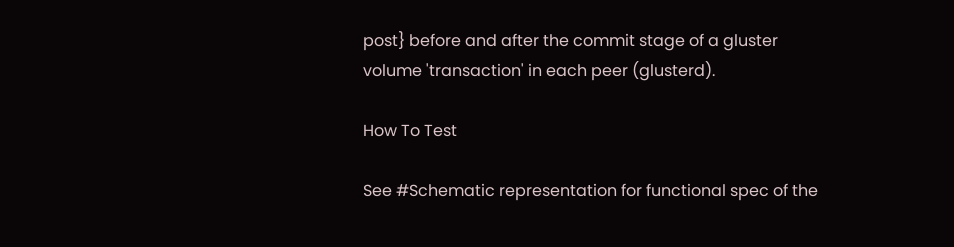post} before and after the commit stage of a gluster volume 'transaction' in each peer (glusterd).

How To Test

See #Schematic representation for functional spec of the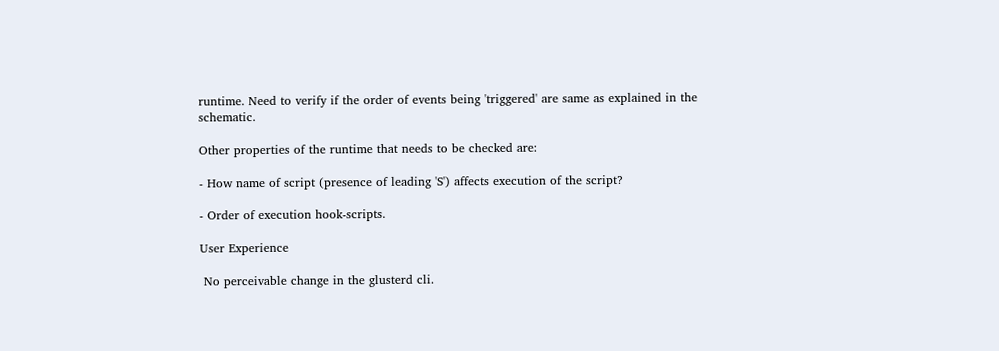runtime. Need to verify if the order of events being 'triggered' are same as explained in the schematic.

Other properties of the runtime that needs to be checked are:

- How name of script (presence of leading 'S') affects execution of the script?

- Order of execution hook-scripts.

User Experience

 No perceivable change in the glusterd cli.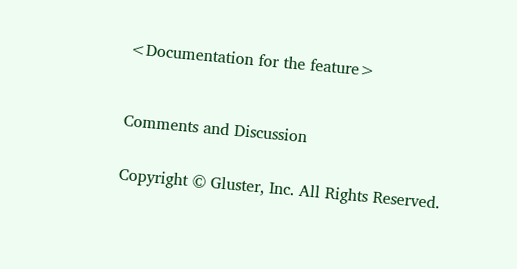<Documentation for the feature>



Comments and Discussion


Copyright © Gluster, Inc. All Rights Reserved.